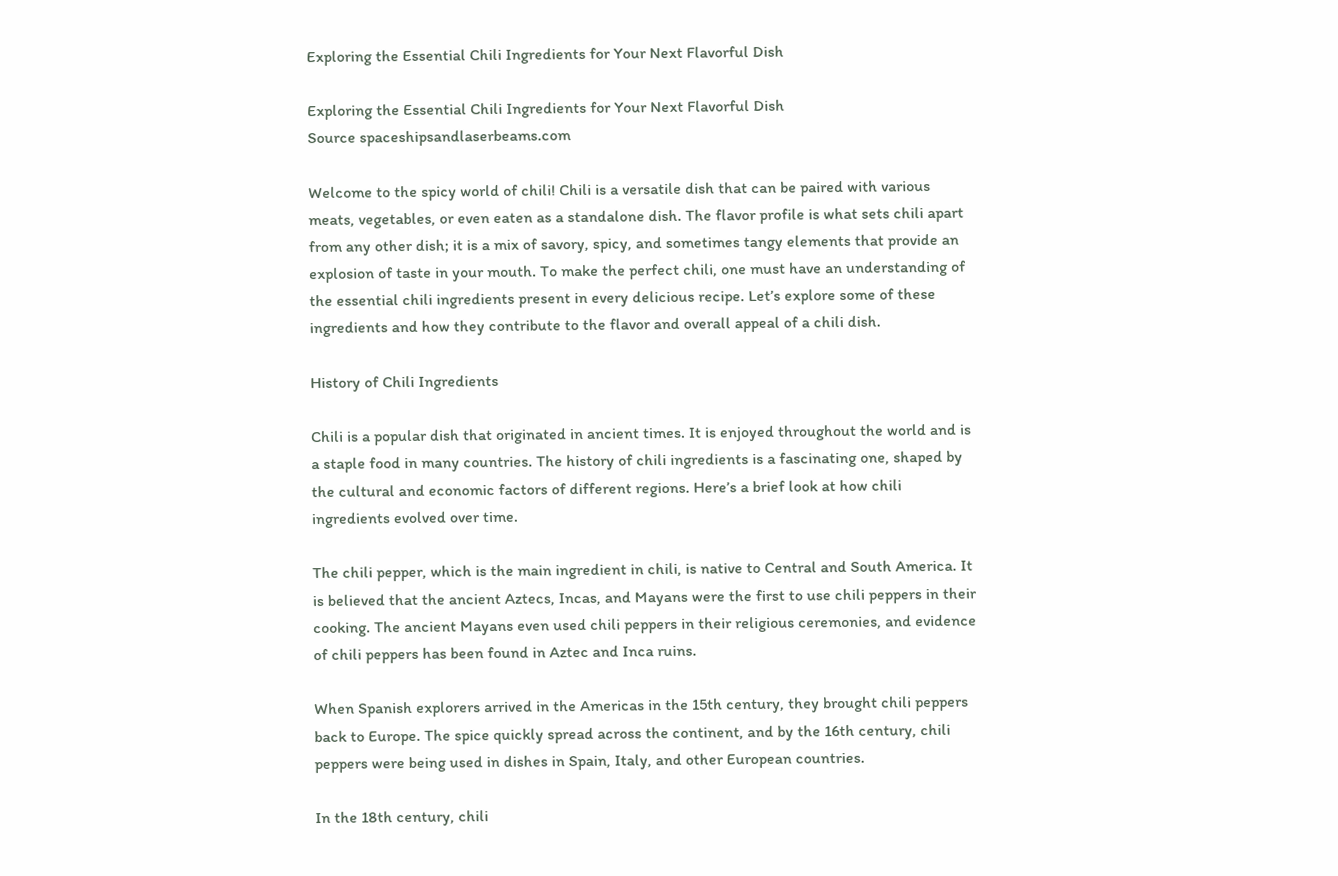Exploring the Essential Chili Ingredients for Your Next Flavorful Dish

Exploring the Essential Chili Ingredients for Your Next Flavorful Dish
Source spaceshipsandlaserbeams.com

Welcome to the spicy world of chili! Chili is a versatile dish that can be paired with various meats, vegetables, or even eaten as a standalone dish. The flavor profile is what sets chili apart from any other dish; it is a mix of savory, spicy, and sometimes tangy elements that provide an explosion of taste in your mouth. To make the perfect chili, one must have an understanding of the essential chili ingredients present in every delicious recipe. Let’s explore some of these ingredients and how they contribute to the flavor and overall appeal of a chili dish.

History of Chili Ingredients

Chili is a popular dish that originated in ancient times. It is enjoyed throughout the world and is a staple food in many countries. The history of chili ingredients is a fascinating one, shaped by the cultural and economic factors of different regions. Here’s a brief look at how chili ingredients evolved over time.

The chili pepper, which is the main ingredient in chili, is native to Central and South America. It is believed that the ancient Aztecs, Incas, and Mayans were the first to use chili peppers in their cooking. The ancient Mayans even used chili peppers in their religious ceremonies, and evidence of chili peppers has been found in Aztec and Inca ruins.

When Spanish explorers arrived in the Americas in the 15th century, they brought chili peppers back to Europe. The spice quickly spread across the continent, and by the 16th century, chili peppers were being used in dishes in Spain, Italy, and other European countries.

In the 18th century, chili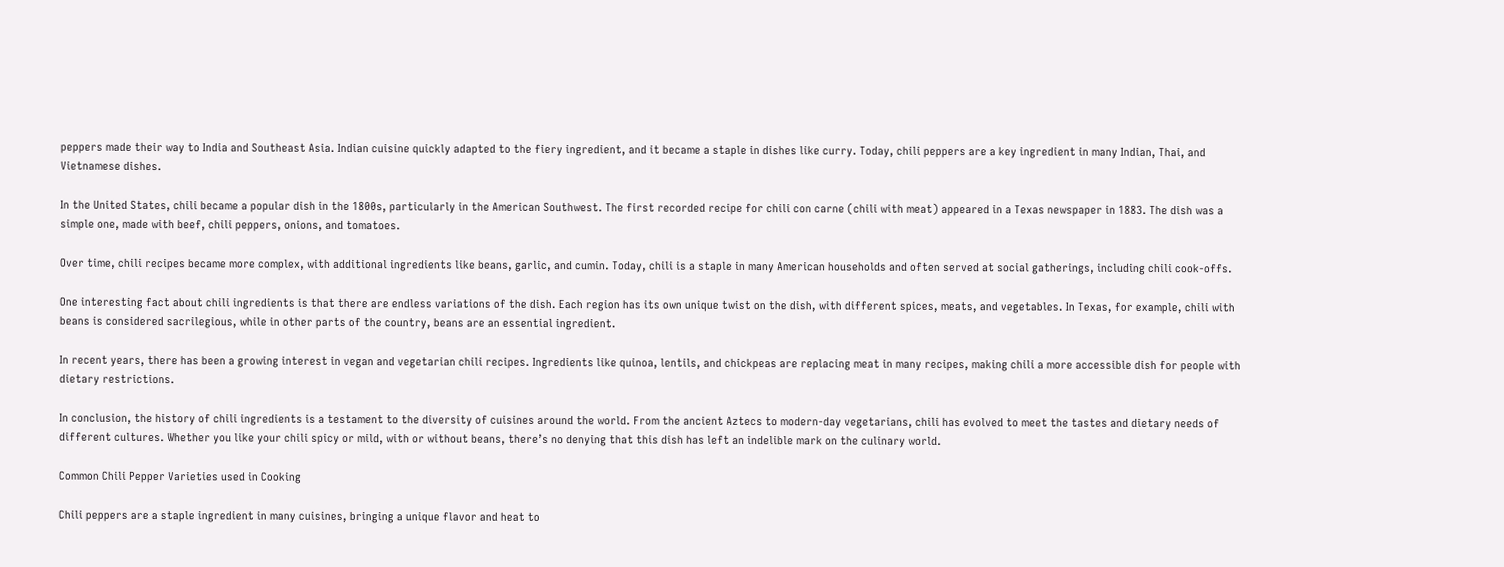peppers made their way to India and Southeast Asia. Indian cuisine quickly adapted to the fiery ingredient, and it became a staple in dishes like curry. Today, chili peppers are a key ingredient in many Indian, Thai, and Vietnamese dishes.

In the United States, chili became a popular dish in the 1800s, particularly in the American Southwest. The first recorded recipe for chili con carne (chili with meat) appeared in a Texas newspaper in 1883. The dish was a simple one, made with beef, chili peppers, onions, and tomatoes.

Over time, chili recipes became more complex, with additional ingredients like beans, garlic, and cumin. Today, chili is a staple in many American households and often served at social gatherings, including chili cook-offs.

One interesting fact about chili ingredients is that there are endless variations of the dish. Each region has its own unique twist on the dish, with different spices, meats, and vegetables. In Texas, for example, chili with beans is considered sacrilegious, while in other parts of the country, beans are an essential ingredient.

In recent years, there has been a growing interest in vegan and vegetarian chili recipes. Ingredients like quinoa, lentils, and chickpeas are replacing meat in many recipes, making chili a more accessible dish for people with dietary restrictions.

In conclusion, the history of chili ingredients is a testament to the diversity of cuisines around the world. From the ancient Aztecs to modern-day vegetarians, chili has evolved to meet the tastes and dietary needs of different cultures. Whether you like your chili spicy or mild, with or without beans, there’s no denying that this dish has left an indelible mark on the culinary world.

Common Chili Pepper Varieties used in Cooking

Chili peppers are a staple ingredient in many cuisines, bringing a unique flavor and heat to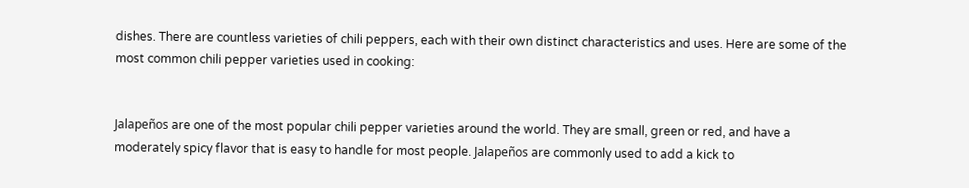dishes. There are countless varieties of chili peppers, each with their own distinct characteristics and uses. Here are some of the most common chili pepper varieties used in cooking:


Jalapeños are one of the most popular chili pepper varieties around the world. They are small, green or red, and have a moderately spicy flavor that is easy to handle for most people. Jalapeños are commonly used to add a kick to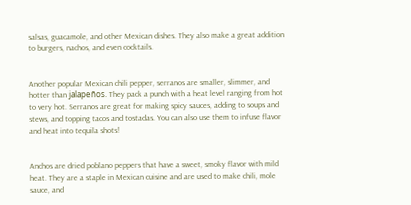salsas, guacamole, and other Mexican dishes. They also make a great addition to burgers, nachos, and even cocktails.


Another popular Mexican chili pepper, serranos are smaller, slimmer, and hotter than jalapeños. They pack a punch with a heat level ranging from hot to very hot. Serranos are great for making spicy sauces, adding to soups and stews, and topping tacos and tostadas. You can also use them to infuse flavor and heat into tequila shots!


Anchos are dried poblano peppers that have a sweet, smoky flavor with mild heat. They are a staple in Mexican cuisine and are used to make chili, mole sauce, and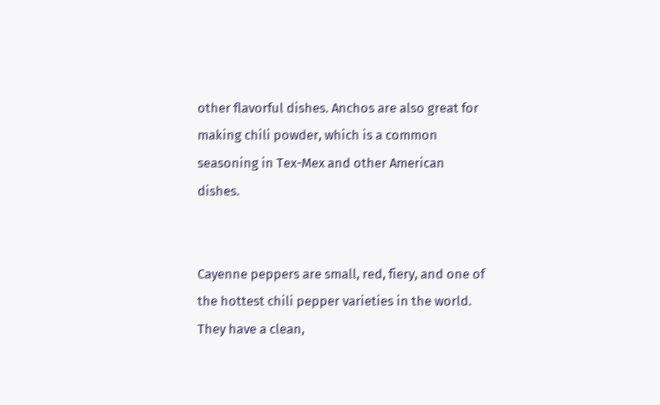other flavorful dishes. Anchos are also great for making chili powder, which is a common seasoning in Tex-Mex and other American dishes.


Cayenne peppers are small, red, fiery, and one of the hottest chili pepper varieties in the world. They have a clean,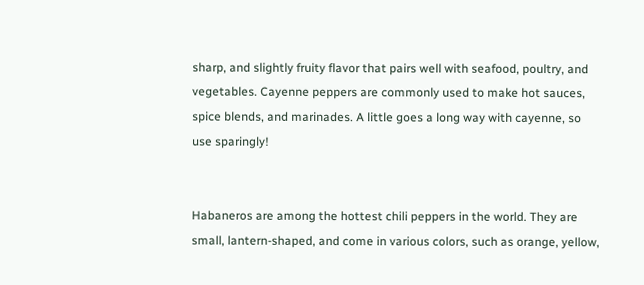sharp, and slightly fruity flavor that pairs well with seafood, poultry, and vegetables. Cayenne peppers are commonly used to make hot sauces, spice blends, and marinades. A little goes a long way with cayenne, so use sparingly!


Habaneros are among the hottest chili peppers in the world. They are small, lantern-shaped, and come in various colors, such as orange, yellow,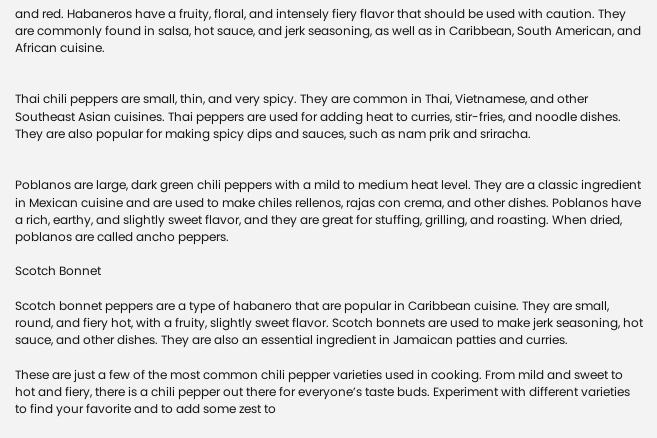and red. Habaneros have a fruity, floral, and intensely fiery flavor that should be used with caution. They are commonly found in salsa, hot sauce, and jerk seasoning, as well as in Caribbean, South American, and African cuisine.


Thai chili peppers are small, thin, and very spicy. They are common in Thai, Vietnamese, and other Southeast Asian cuisines. Thai peppers are used for adding heat to curries, stir-fries, and noodle dishes. They are also popular for making spicy dips and sauces, such as nam prik and sriracha.


Poblanos are large, dark green chili peppers with a mild to medium heat level. They are a classic ingredient in Mexican cuisine and are used to make chiles rellenos, rajas con crema, and other dishes. Poblanos have a rich, earthy, and slightly sweet flavor, and they are great for stuffing, grilling, and roasting. When dried, poblanos are called ancho peppers.

Scotch Bonnet

Scotch bonnet peppers are a type of habanero that are popular in Caribbean cuisine. They are small, round, and fiery hot, with a fruity, slightly sweet flavor. Scotch bonnets are used to make jerk seasoning, hot sauce, and other dishes. They are also an essential ingredient in Jamaican patties and curries.

These are just a few of the most common chili pepper varieties used in cooking. From mild and sweet to hot and fiery, there is a chili pepper out there for everyone’s taste buds. Experiment with different varieties to find your favorite and to add some zest to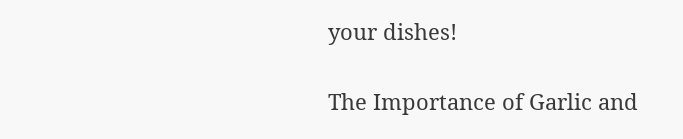your dishes!

The Importance of Garlic and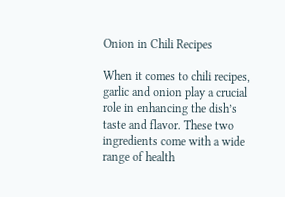Onion in Chili Recipes

When it comes to chili recipes, garlic and onion play a crucial role in enhancing the dish’s taste and flavor. These two ingredients come with a wide range of health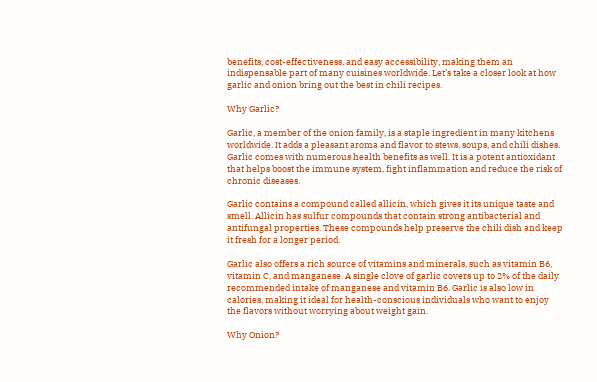benefits, cost-effectiveness, and easy accessibility, making them an indispensable part of many cuisines worldwide. Let’s take a closer look at how garlic and onion bring out the best in chili recipes.

Why Garlic?

Garlic, a member of the onion family, is a staple ingredient in many kitchens worldwide. It adds a pleasant aroma and flavor to stews, soups, and chili dishes. Garlic comes with numerous health benefits as well. It is a potent antioxidant that helps boost the immune system, fight inflammation and reduce the risk of chronic diseases.

Garlic contains a compound called allicin, which gives it its unique taste and smell. Allicin has sulfur compounds that contain strong antibacterial and antifungal properties. These compounds help preserve the chili dish and keep it fresh for a longer period.

Garlic also offers a rich source of vitamins and minerals, such as vitamin B6, vitamin C, and manganese. A single clove of garlic covers up to 2% of the daily recommended intake of manganese and vitamin B6. Garlic is also low in calories, making it ideal for health-conscious individuals who want to enjoy the flavors without worrying about weight gain.

Why Onion?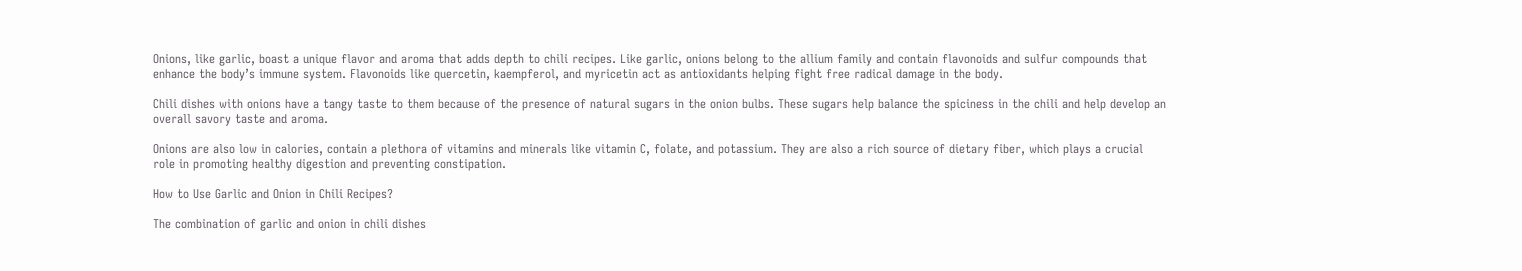Onions, like garlic, boast a unique flavor and aroma that adds depth to chili recipes. Like garlic, onions belong to the allium family and contain flavonoids and sulfur compounds that enhance the body’s immune system. Flavonoids like quercetin, kaempferol, and myricetin act as antioxidants helping fight free radical damage in the body.

Chili dishes with onions have a tangy taste to them because of the presence of natural sugars in the onion bulbs. These sugars help balance the spiciness in the chili and help develop an overall savory taste and aroma.

Onions are also low in calories, contain a plethora of vitamins and minerals like vitamin C, folate, and potassium. They are also a rich source of dietary fiber, which plays a crucial role in promoting healthy digestion and preventing constipation.

How to Use Garlic and Onion in Chili Recipes?

The combination of garlic and onion in chili dishes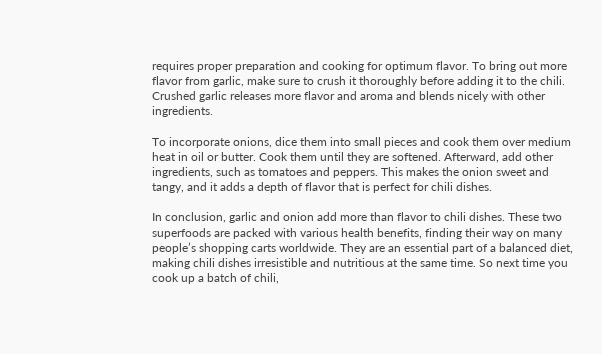requires proper preparation and cooking for optimum flavor. To bring out more flavor from garlic, make sure to crush it thoroughly before adding it to the chili. Crushed garlic releases more flavor and aroma and blends nicely with other ingredients.

To incorporate onions, dice them into small pieces and cook them over medium heat in oil or butter. Cook them until they are softened. Afterward, add other ingredients, such as tomatoes and peppers. This makes the onion sweet and tangy, and it adds a depth of flavor that is perfect for chili dishes.

In conclusion, garlic and onion add more than flavor to chili dishes. These two superfoods are packed with various health benefits, finding their way on many people’s shopping carts worldwide. They are an essential part of a balanced diet, making chili dishes irresistible and nutritious at the same time. So next time you cook up a batch of chili,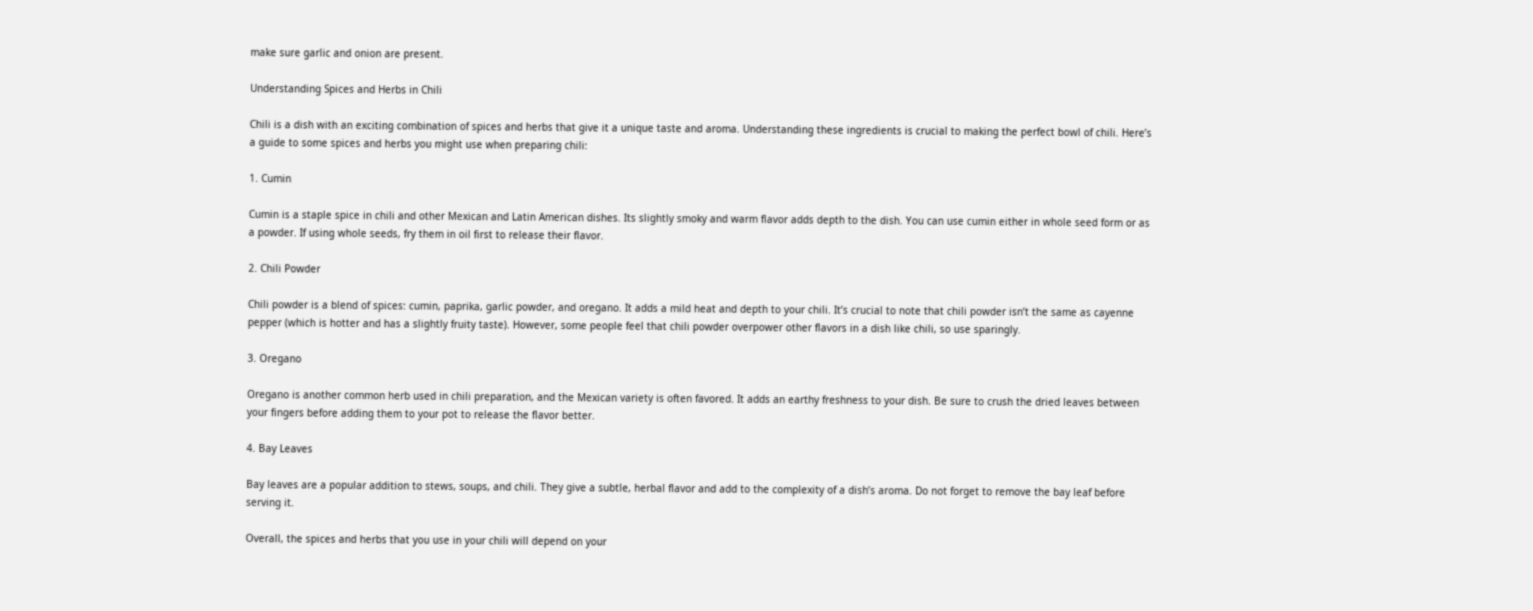make sure garlic and onion are present.

Understanding Spices and Herbs in Chili

Chili is a dish with an exciting combination of spices and herbs that give it a unique taste and aroma. Understanding these ingredients is crucial to making the perfect bowl of chili. Here’s a guide to some spices and herbs you might use when preparing chili:

1. Cumin

Cumin is a staple spice in chili and other Mexican and Latin American dishes. Its slightly smoky and warm flavor adds depth to the dish. You can use cumin either in whole seed form or as a powder. If using whole seeds, fry them in oil first to release their flavor.

2. Chili Powder

Chili powder is a blend of spices: cumin, paprika, garlic powder, and oregano. It adds a mild heat and depth to your chili. It’s crucial to note that chili powder isn’t the same as cayenne pepper (which is hotter and has a slightly fruity taste). However, some people feel that chili powder overpower other flavors in a dish like chili, so use sparingly.

3. Oregano

Oregano is another common herb used in chili preparation, and the Mexican variety is often favored. It adds an earthy freshness to your dish. Be sure to crush the dried leaves between your fingers before adding them to your pot to release the flavor better.

4. Bay Leaves

Bay leaves are a popular addition to stews, soups, and chili. They give a subtle, herbal flavor and add to the complexity of a dish’s aroma. Do not forget to remove the bay leaf before serving it.

Overall, the spices and herbs that you use in your chili will depend on your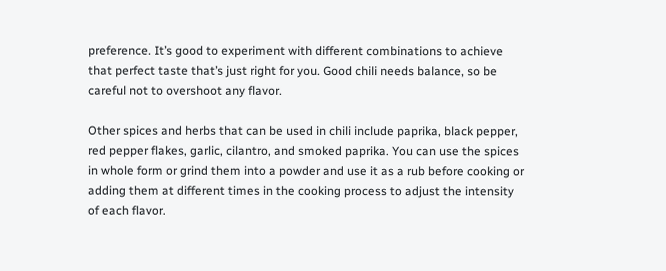preference. It’s good to experiment with different combinations to achieve that perfect taste that’s just right for you. Good chili needs balance, so be careful not to overshoot any flavor.

Other spices and herbs that can be used in chili include paprika, black pepper, red pepper flakes, garlic, cilantro, and smoked paprika. You can use the spices in whole form or grind them into a powder and use it as a rub before cooking or adding them at different times in the cooking process to adjust the intensity of each flavor.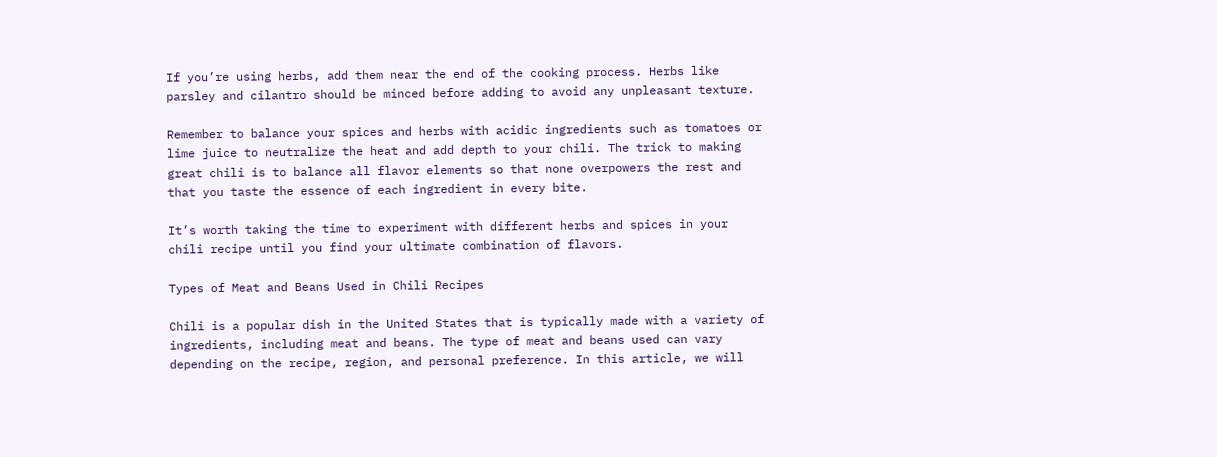If you’re using herbs, add them near the end of the cooking process. Herbs like parsley and cilantro should be minced before adding to avoid any unpleasant texture.

Remember to balance your spices and herbs with acidic ingredients such as tomatoes or lime juice to neutralize the heat and add depth to your chili. The trick to making great chili is to balance all flavor elements so that none overpowers the rest and that you taste the essence of each ingredient in every bite.

It’s worth taking the time to experiment with different herbs and spices in your chili recipe until you find your ultimate combination of flavors.

Types of Meat and Beans Used in Chili Recipes

Chili is a popular dish in the United States that is typically made with a variety of ingredients, including meat and beans. The type of meat and beans used can vary depending on the recipe, region, and personal preference. In this article, we will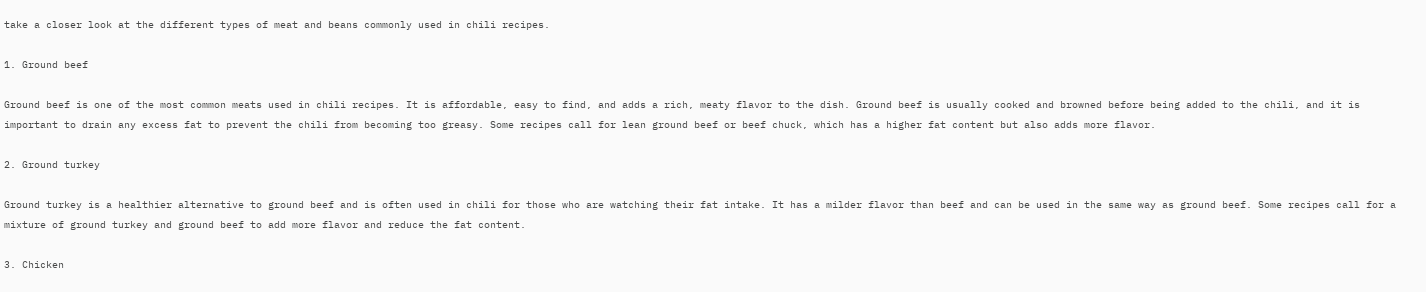take a closer look at the different types of meat and beans commonly used in chili recipes.

1. Ground beef

Ground beef is one of the most common meats used in chili recipes. It is affordable, easy to find, and adds a rich, meaty flavor to the dish. Ground beef is usually cooked and browned before being added to the chili, and it is important to drain any excess fat to prevent the chili from becoming too greasy. Some recipes call for lean ground beef or beef chuck, which has a higher fat content but also adds more flavor.

2. Ground turkey

Ground turkey is a healthier alternative to ground beef and is often used in chili for those who are watching their fat intake. It has a milder flavor than beef and can be used in the same way as ground beef. Some recipes call for a mixture of ground turkey and ground beef to add more flavor and reduce the fat content.

3. Chicken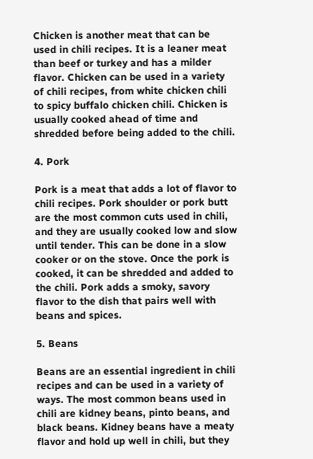Chicken is another meat that can be used in chili recipes. It is a leaner meat than beef or turkey and has a milder flavor. Chicken can be used in a variety of chili recipes, from white chicken chili to spicy buffalo chicken chili. Chicken is usually cooked ahead of time and shredded before being added to the chili.

4. Pork

Pork is a meat that adds a lot of flavor to chili recipes. Pork shoulder or pork butt are the most common cuts used in chili, and they are usually cooked low and slow until tender. This can be done in a slow cooker or on the stove. Once the pork is cooked, it can be shredded and added to the chili. Pork adds a smoky, savory flavor to the dish that pairs well with beans and spices.

5. Beans

Beans are an essential ingredient in chili recipes and can be used in a variety of ways. The most common beans used in chili are kidney beans, pinto beans, and black beans. Kidney beans have a meaty flavor and hold up well in chili, but they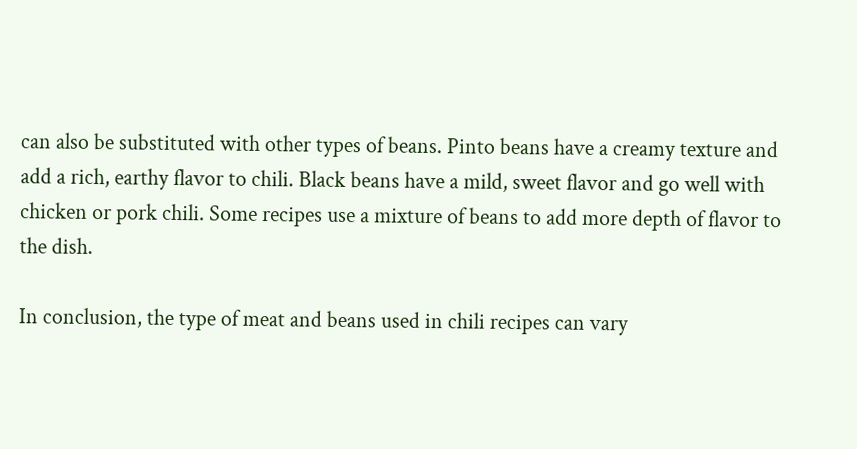can also be substituted with other types of beans. Pinto beans have a creamy texture and add a rich, earthy flavor to chili. Black beans have a mild, sweet flavor and go well with chicken or pork chili. Some recipes use a mixture of beans to add more depth of flavor to the dish.

In conclusion, the type of meat and beans used in chili recipes can vary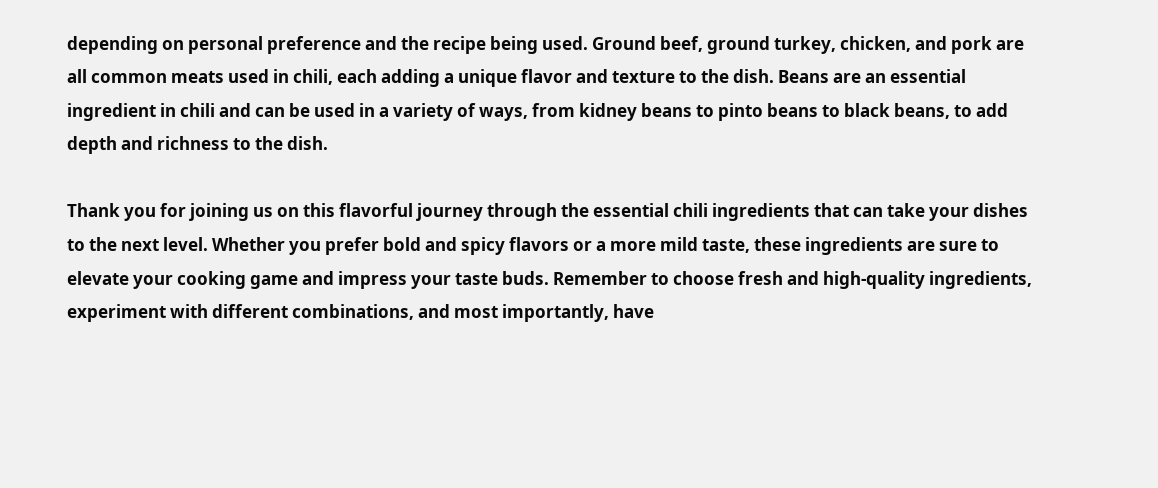depending on personal preference and the recipe being used. Ground beef, ground turkey, chicken, and pork are all common meats used in chili, each adding a unique flavor and texture to the dish. Beans are an essential ingredient in chili and can be used in a variety of ways, from kidney beans to pinto beans to black beans, to add depth and richness to the dish.

Thank you for joining us on this flavorful journey through the essential chili ingredients that can take your dishes to the next level. Whether you prefer bold and spicy flavors or a more mild taste, these ingredients are sure to elevate your cooking game and impress your taste buds. Remember to choose fresh and high-quality ingredients, experiment with different combinations, and most importantly, have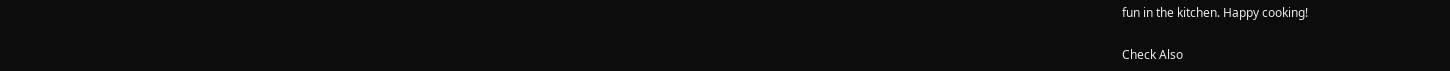fun in the kitchen. Happy cooking!

Check Also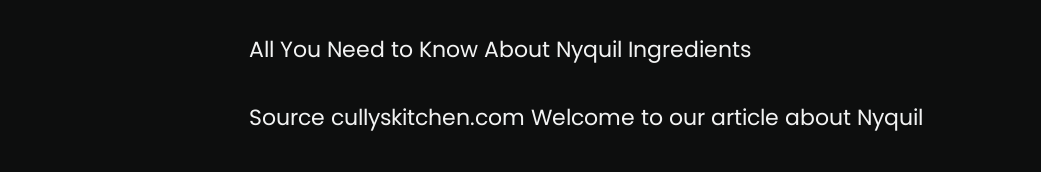All You Need to Know About Nyquil Ingredients

Source cullyskitchen.com Welcome to our article about Nyquil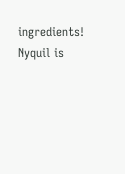ingredients! Nyquil is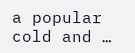a popular cold and …